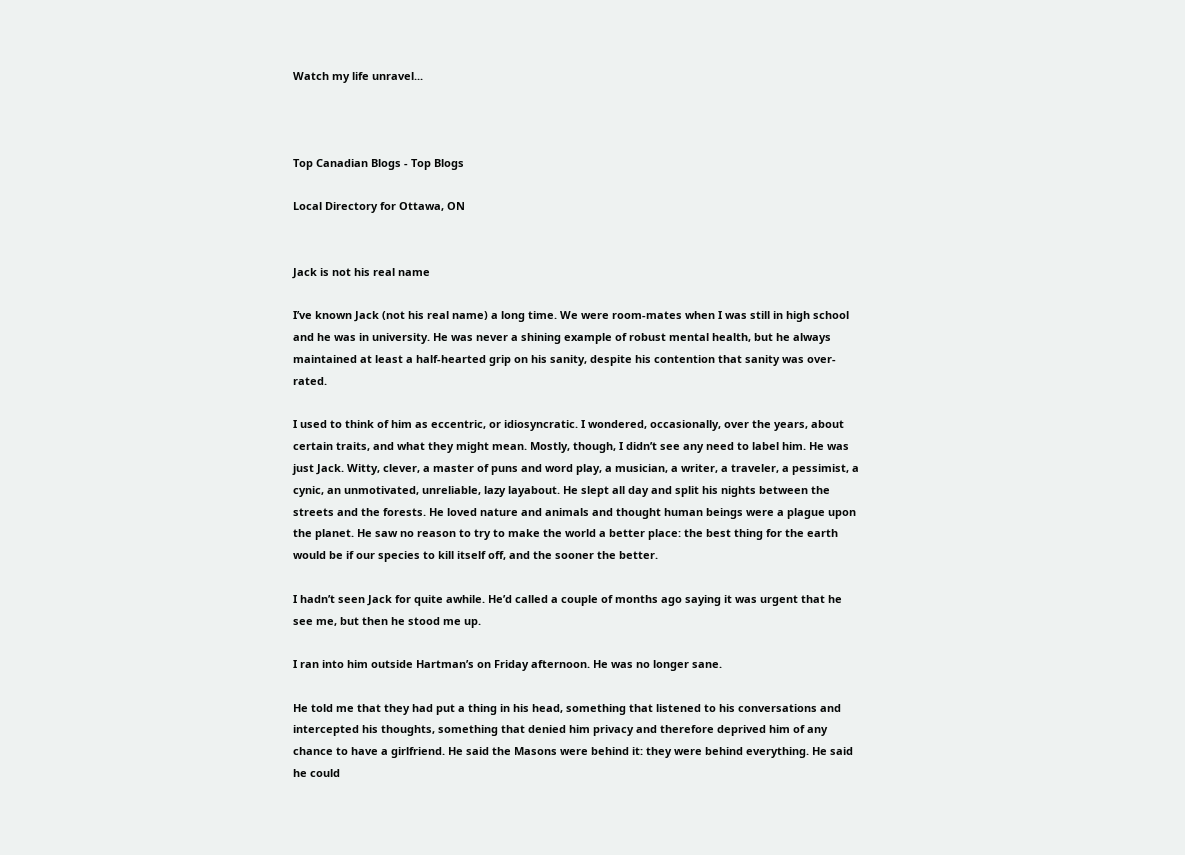Watch my life unravel...



Top Canadian Blogs - Top Blogs

Local Directory for Ottawa, ON


Jack is not his real name

I’ve known Jack (not his real name) a long time. We were room-mates when I was still in high school and he was in university. He was never a shining example of robust mental health, but he always maintained at least a half-hearted grip on his sanity, despite his contention that sanity was over-rated.

I used to think of him as eccentric, or idiosyncratic. I wondered, occasionally, over the years, about certain traits, and what they might mean. Mostly, though, I didn’t see any need to label him. He was just Jack. Witty, clever, a master of puns and word play, a musician, a writer, a traveler, a pessimist, a cynic, an unmotivated, unreliable, lazy layabout. He slept all day and split his nights between the streets and the forests. He loved nature and animals and thought human beings were a plague upon the planet. He saw no reason to try to make the world a better place: the best thing for the earth would be if our species to kill itself off, and the sooner the better.

I hadn’t seen Jack for quite awhile. He’d called a couple of months ago saying it was urgent that he see me, but then he stood me up.

I ran into him outside Hartman’s on Friday afternoon. He was no longer sane.

He told me that they had put a thing in his head, something that listened to his conversations and intercepted his thoughts, something that denied him privacy and therefore deprived him of any chance to have a girlfriend. He said the Masons were behind it: they were behind everything. He said he could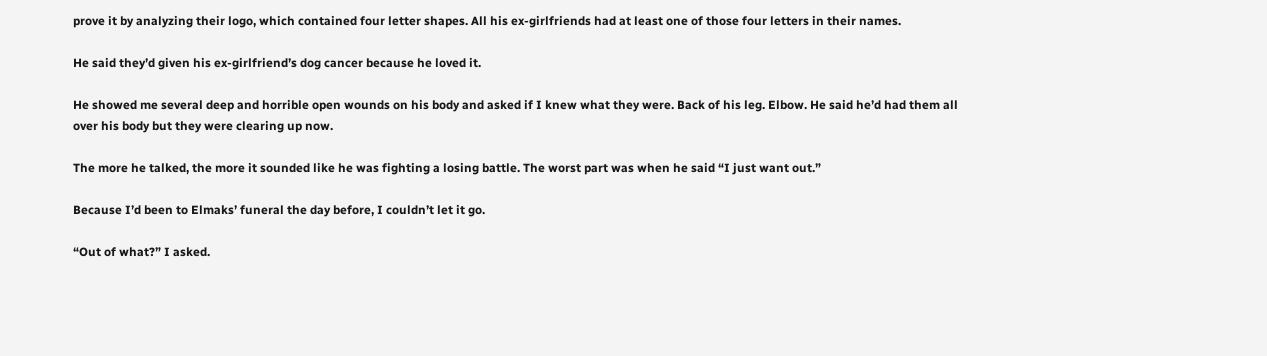prove it by analyzing their logo, which contained four letter shapes. All his ex-girlfriends had at least one of those four letters in their names.

He said they’d given his ex-girlfriend’s dog cancer because he loved it.

He showed me several deep and horrible open wounds on his body and asked if I knew what they were. Back of his leg. Elbow. He said he’d had them all over his body but they were clearing up now.

The more he talked, the more it sounded like he was fighting a losing battle. The worst part was when he said “I just want out.”

Because I’d been to Elmaks’ funeral the day before, I couldn’t let it go.

“Out of what?” I asked.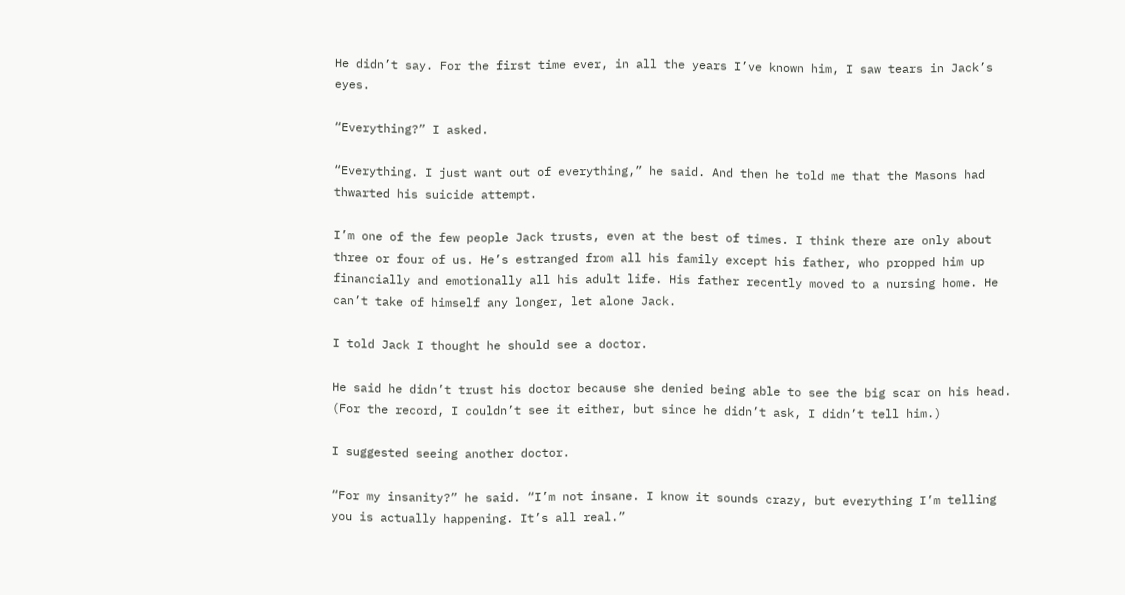He didn’t say. For the first time ever, in all the years I’ve known him, I saw tears in Jack’s eyes.

“Everything?” I asked.

“Everything. I just want out of everything,” he said. And then he told me that the Masons had thwarted his suicide attempt.

I’m one of the few people Jack trusts, even at the best of times. I think there are only about three or four of us. He’s estranged from all his family except his father, who propped him up financially and emotionally all his adult life. His father recently moved to a nursing home. He can’t take of himself any longer, let alone Jack.

I told Jack I thought he should see a doctor.

He said he didn’t trust his doctor because she denied being able to see the big scar on his head. (For the record, I couldn’t see it either, but since he didn’t ask, I didn’t tell him.)

I suggested seeing another doctor.

“For my insanity?” he said. “I’m not insane. I know it sounds crazy, but everything I’m telling you is actually happening. It’s all real.”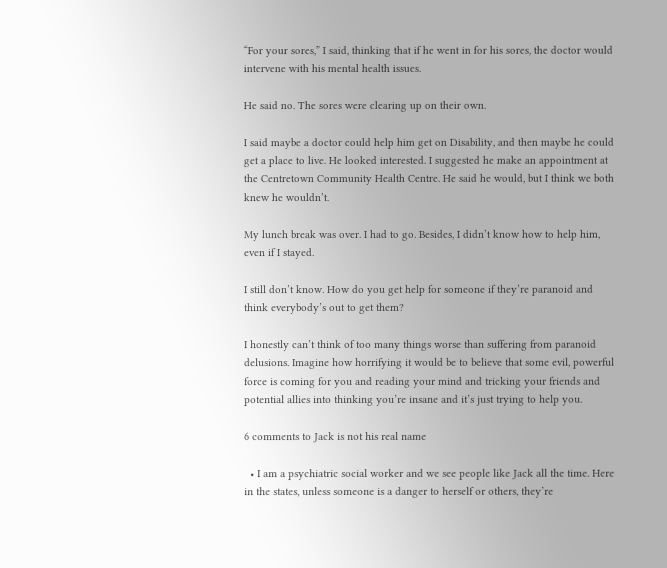“For your sores,” I said, thinking that if he went in for his sores, the doctor would intervene with his mental health issues.

He said no. The sores were clearing up on their own.

I said maybe a doctor could help him get on Disability, and then maybe he could get a place to live. He looked interested. I suggested he make an appointment at the Centretown Community Health Centre. He said he would, but I think we both knew he wouldn’t.

My lunch break was over. I had to go. Besides, I didn’t know how to help him, even if I stayed.

I still don’t know. How do you get help for someone if they’re paranoid and think everybody’s out to get them?

I honestly can’t think of too many things worse than suffering from paranoid delusions. Imagine how horrifying it would be to believe that some evil, powerful force is coming for you and reading your mind and tricking your friends and potential allies into thinking you’re insane and it’s just trying to help you.

6 comments to Jack is not his real name

  • I am a psychiatric social worker and we see people like Jack all the time. Here in the states, unless someone is a danger to herself or others, they’re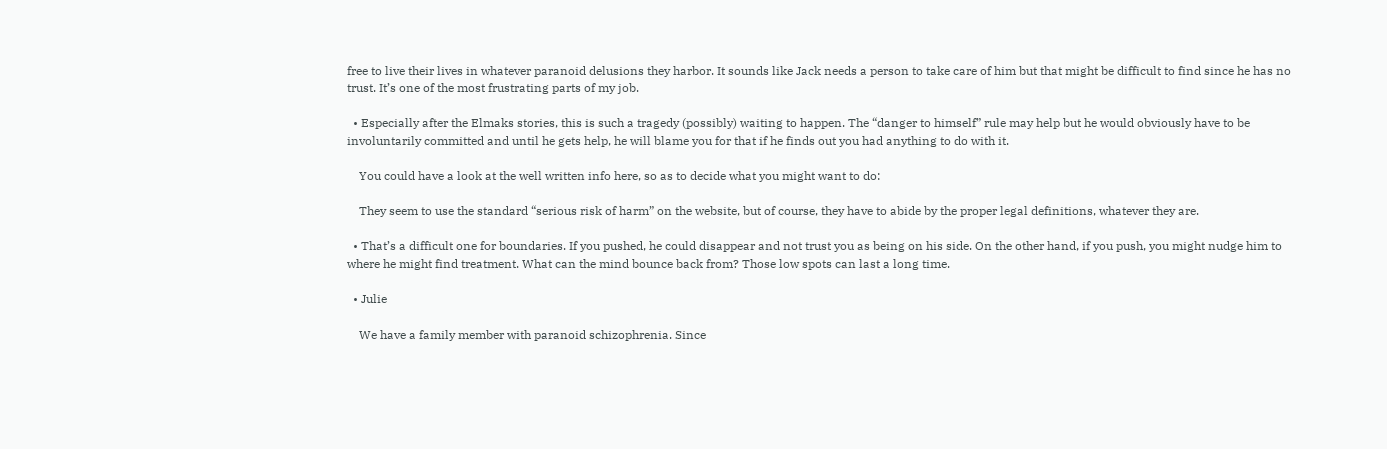free to live their lives in whatever paranoid delusions they harbor. It sounds like Jack needs a person to take care of him but that might be difficult to find since he has no trust. It’s one of the most frustrating parts of my job.

  • Especially after the Elmaks stories, this is such a tragedy (possibly) waiting to happen. The “danger to himself” rule may help but he would obviously have to be involuntarily committed and until he gets help, he will blame you for that if he finds out you had anything to do with it.

    You could have a look at the well written info here, so as to decide what you might want to do:

    They seem to use the standard “serious risk of harm” on the website, but of course, they have to abide by the proper legal definitions, whatever they are.

  • That’s a difficult one for boundaries. If you pushed, he could disappear and not trust you as being on his side. On the other hand, if you push, you might nudge him to where he might find treatment. What can the mind bounce back from? Those low spots can last a long time.

  • Julie

    We have a family member with paranoid schizophrenia. Since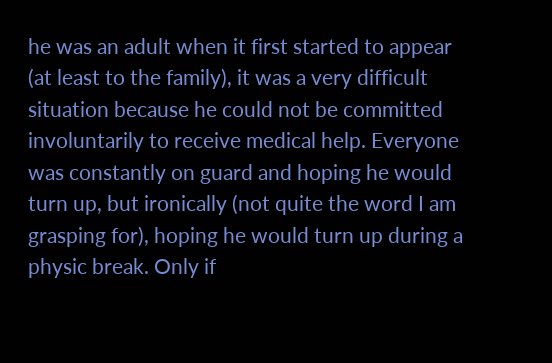he was an adult when it first started to appear (at least to the family), it was a very difficult situation because he could not be committed involuntarily to receive medical help. Everyone was constantly on guard and hoping he would turn up, but ironically (not quite the word I am grasping for), hoping he would turn up during a physic break. Only if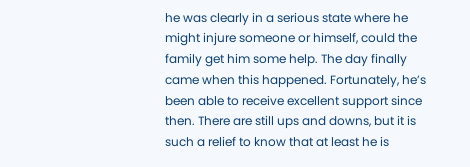he was clearly in a serious state where he might injure someone or himself, could the family get him some help. The day finally came when this happened. Fortunately, he’s been able to receive excellent support since then. There are still ups and downs, but it is such a relief to know that at least he is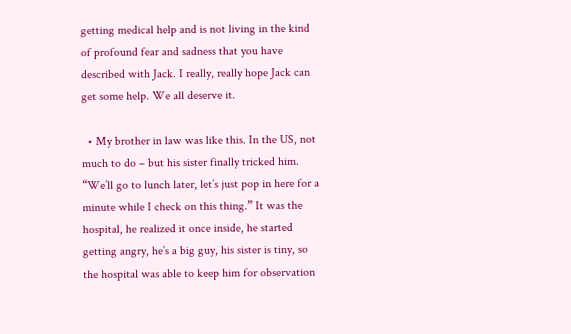getting medical help and is not living in the kind of profound fear and sadness that you have described with Jack. I really, really hope Jack can get some help. We all deserve it.

  • My brother in law was like this. In the US, not much to do – but his sister finally tricked him. “We’ll go to lunch later, let’s just pop in here for a minute while I check on this thing.” It was the hospital, he realized it once inside, he started getting angry, he’s a big guy, his sister is tiny, so the hospital was able to keep him for observation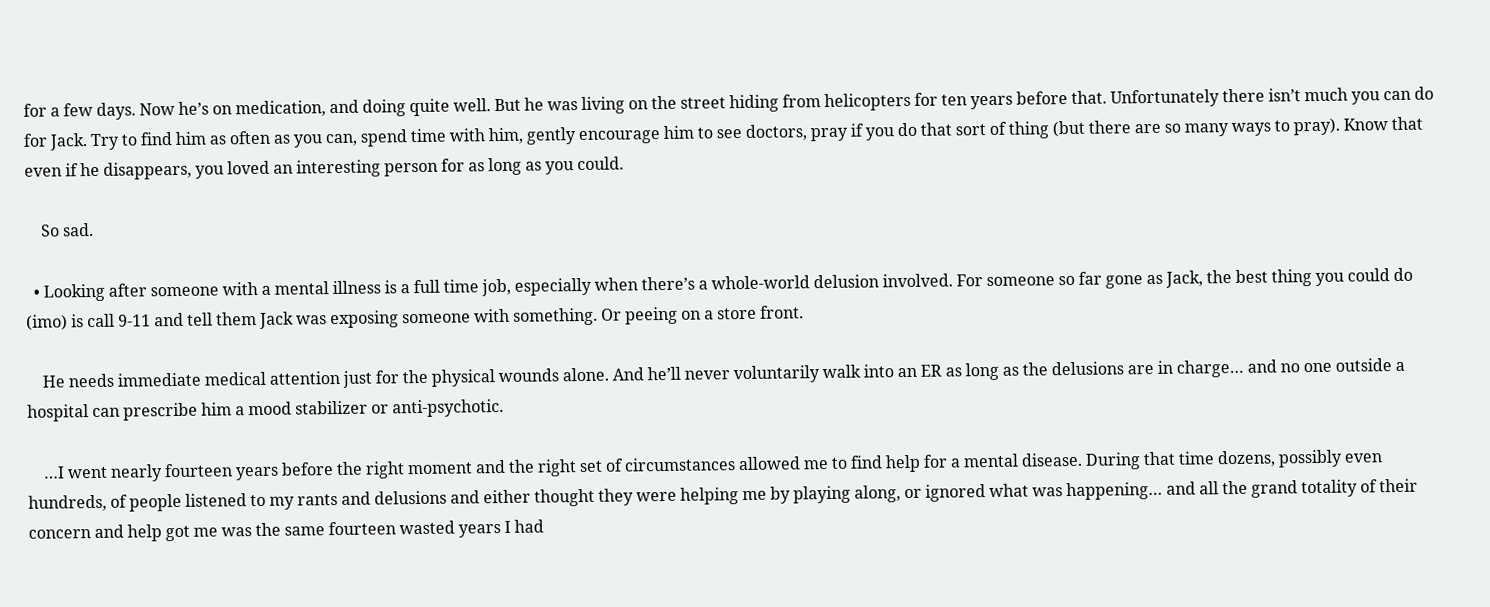for a few days. Now he’s on medication, and doing quite well. But he was living on the street hiding from helicopters for ten years before that. Unfortunately there isn’t much you can do for Jack. Try to find him as often as you can, spend time with him, gently encourage him to see doctors, pray if you do that sort of thing (but there are so many ways to pray). Know that even if he disappears, you loved an interesting person for as long as you could.

    So sad.

  • Looking after someone with a mental illness is a full time job, especially when there’s a whole-world delusion involved. For someone so far gone as Jack, the best thing you could do (imo) is call 9-11 and tell them Jack was exposing someone with something. Or peeing on a store front.

    He needs immediate medical attention just for the physical wounds alone. And he’ll never voluntarily walk into an ER as long as the delusions are in charge… and no one outside a hospital can prescribe him a mood stabilizer or anti-psychotic.

    …I went nearly fourteen years before the right moment and the right set of circumstances allowed me to find help for a mental disease. During that time dozens, possibly even hundreds, of people listened to my rants and delusions and either thought they were helping me by playing along, or ignored what was happening… and all the grand totality of their concern and help got me was the same fourteen wasted years I had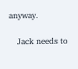anyway.

    Jack needs to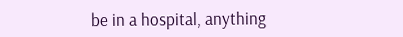be in a hospital, anything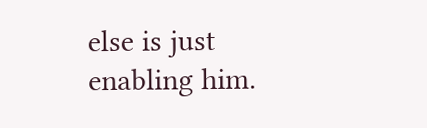else is just enabling him.